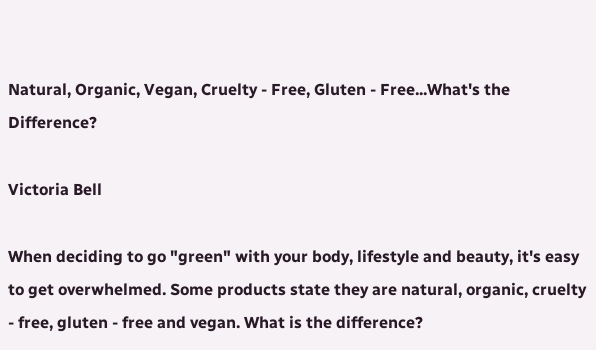Natural, Organic, Vegan, Cruelty - Free, Gluten - Free...What's the Difference?

Victoria Bell

When deciding to go "green" with your body, lifestyle and beauty, it's easy to get overwhelmed. Some products state they are natural, organic, cruelty - free, gluten - free and vegan. What is the difference?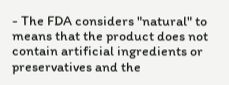- The FDA considers "natural" to means that the product does not contain artificial ingredients or preservatives and the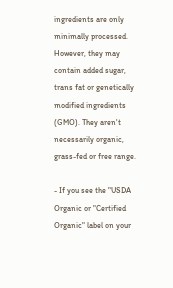ingredients are only minimally processed. However, they may contain added sugar, trans fat or genetically modified ingredients (GMO). They aren't necessarily organic, grass-fed or free range.

- If you see the "USDA Organic or "Certified Organic" label on your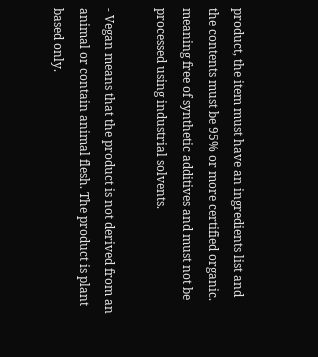product, the item must have an ingredients list and the contents must be 95% or more certified organic. meaning free of synthetic additives and must not be processed using industrial solvents.

- Vegan means that the product is not derived from an animal or contain animal flesh. The product is plant based only.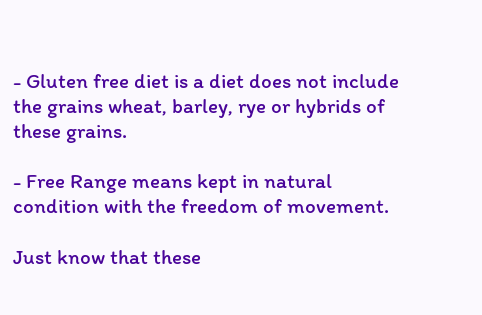- Gluten free diet is a diet does not include the grains wheat, barley, rye or hybrids of these grains.

- Free Range means kept in natural condition with the freedom of movement.

Just know that these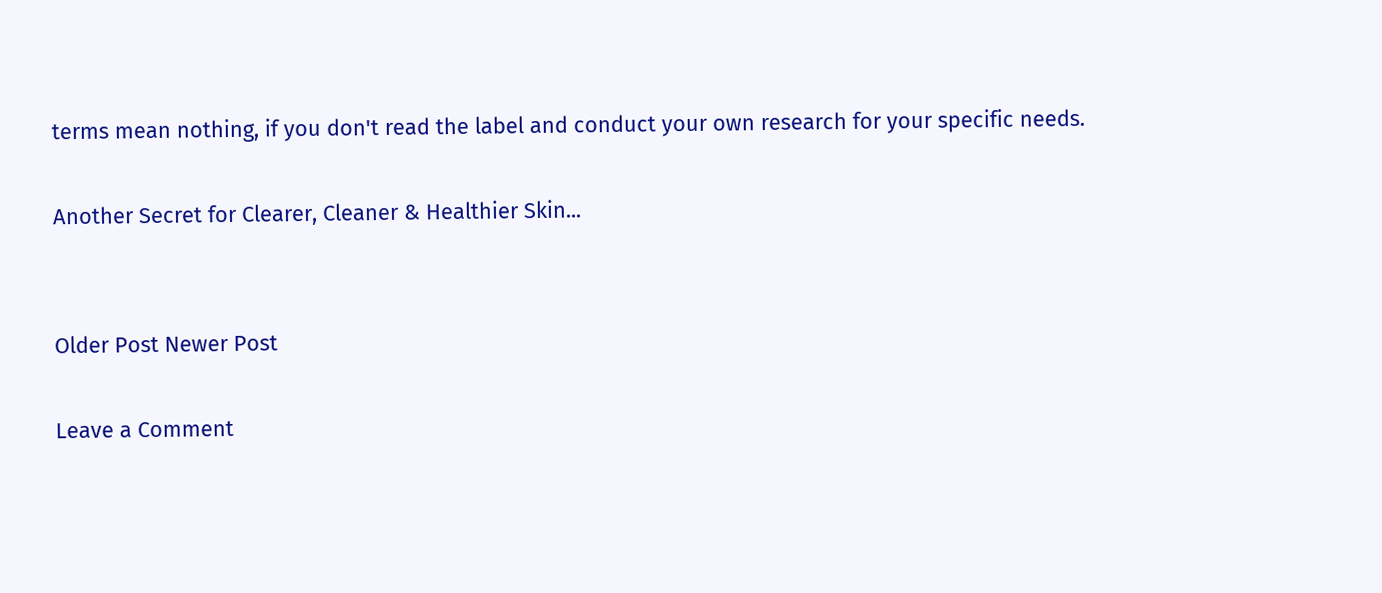terms mean nothing, if you don't read the label and conduct your own research for your specific needs.

Another Secret for Clearer, Cleaner & Healthier Skin...


Older Post Newer Post

Leave a Comment